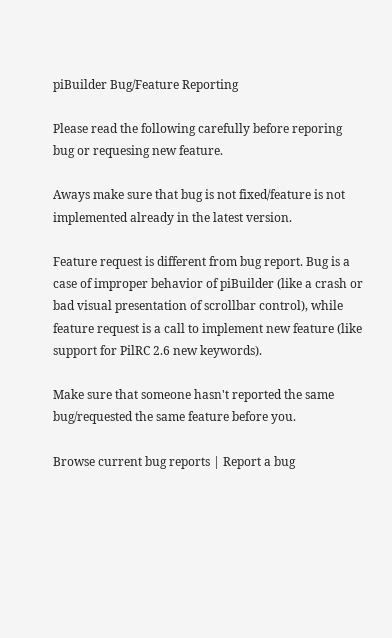piBuilder Bug/Feature Reporting

Please read the following carefully before reporing bug or requesing new feature.

Aways make sure that bug is not fixed/feature is not implemented already in the latest version.

Feature request is different from bug report. Bug is a case of improper behavior of piBuilder (like a crash or bad visual presentation of scrollbar control), while feature request is a call to implement new feature (like support for PilRC 2.6 new keywords).

Make sure that someone hasn't reported the same bug/requested the same feature before you.

Browse current bug reports | Report a bug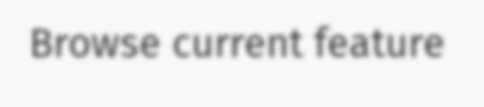Browse current feature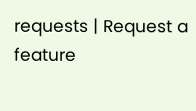requests | Request a feature